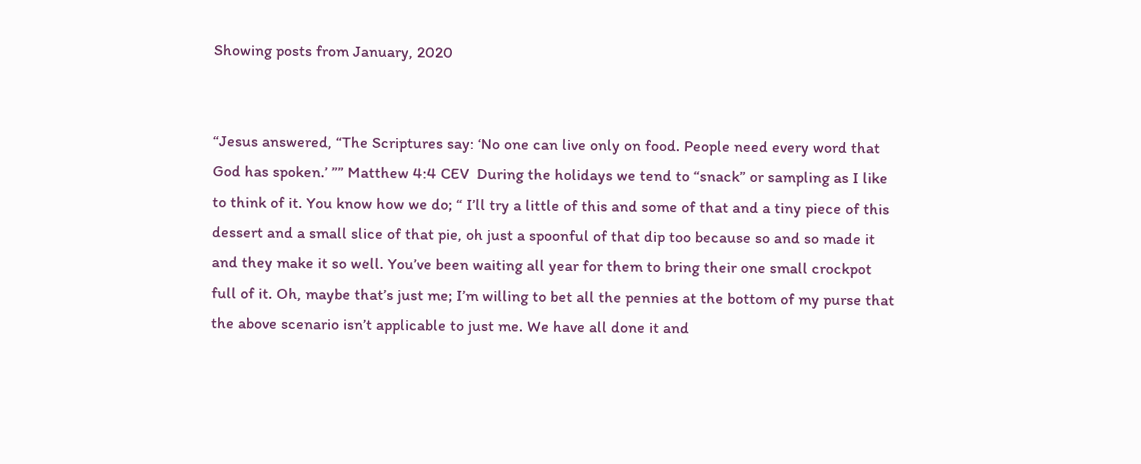Showing posts from January, 2020


“Jesus answered, “The Scriptures say: ‘No one can live only on food. People need every word that God has spoken.’ ”” Matthew 4:4 CEV  During the holidays we tend to “snack” or sampling as I like to think of it. You know how we do; “ I’ll try a little of this and some of that and a tiny piece of this dessert and a small slice of that pie, oh just a spoonful of that dip too because so and so made it and they make it so well. You’ve been waiting all year for them to bring their one small crockpot full of it. Oh, maybe that’s just me; I’m willing to bet all the pennies at the bottom of my purse that the above scenario isn’t applicable to just me. We have all done it and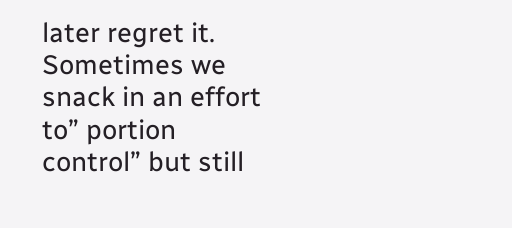later regret it. Sometimes we snack in an effort to” portion control” but still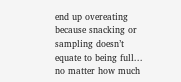end up overeating because snacking or sampling doesn’t equate to being full... no matter how much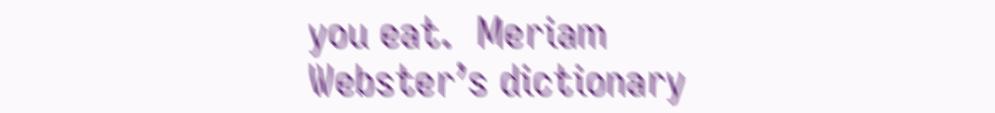you eat.  Meriam Webster’s dictionary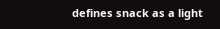defines snack as a light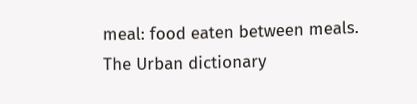meal: food eaten between meals. The Urban dictionary